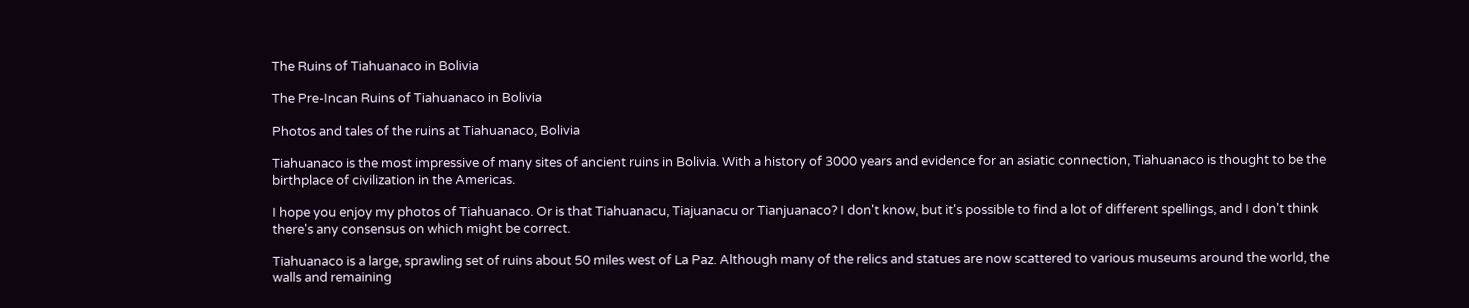The Ruins of Tiahuanaco in Bolivia

The Pre-Incan Ruins of Tiahuanaco in Bolivia

Photos and tales of the ruins at Tiahuanaco, Bolivia

Tiahuanaco is the most impressive of many sites of ancient ruins in Bolivia. With a history of 3000 years and evidence for an asiatic connection, Tiahuanaco is thought to be the birthplace of civilization in the Americas.

I hope you enjoy my photos of Tiahuanaco. Or is that Tiahuanacu, Tiajuanacu or Tianjuanaco? I don't know, but it's possible to find a lot of different spellings, and I don't think there's any consensus on which might be correct.

Tiahuanaco is a large, sprawling set of ruins about 50 miles west of La Paz. Although many of the relics and statues are now scattered to various museums around the world, the walls and remaining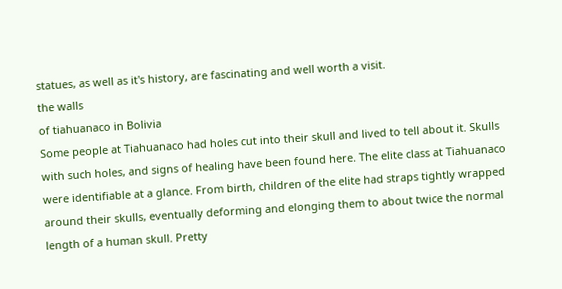statues, as well as it's history, are fascinating and well worth a visit.
the walls
of tiahuanaco in Bolivia
Some people at Tiahuanaco had holes cut into their skull and lived to tell about it. Skulls with such holes, and signs of healing have been found here. The elite class at Tiahuanaco were identifiable at a glance. From birth, children of the elite had straps tightly wrapped around their skulls, eventually deforming and elonging them to about twice the normal length of a human skull. Pretty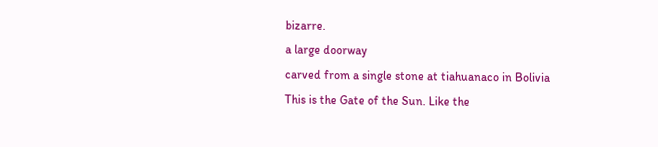bizarre.
a large doorway
carved from a single stone at tiahuanaco in Bolivia
This is the Gate of the Sun. Like the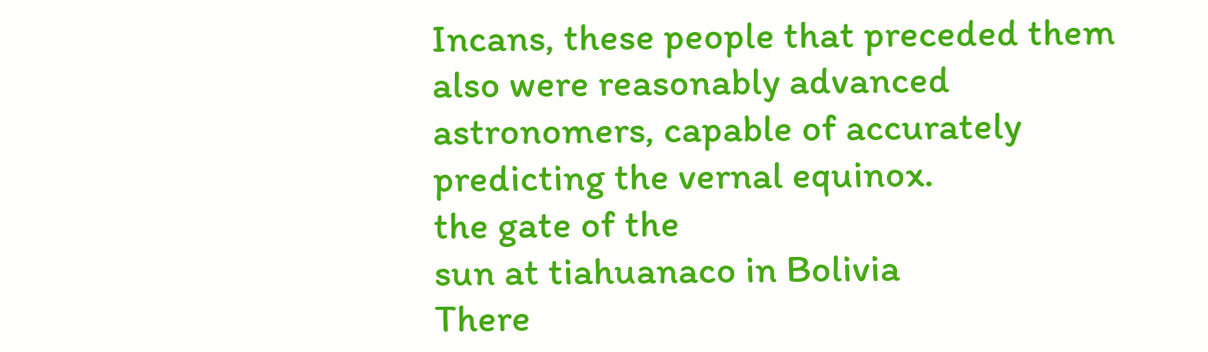Incans, these people that preceded them also were reasonably advanced astronomers, capable of accurately predicting the vernal equinox.
the gate of the
sun at tiahuanaco in Bolivia
There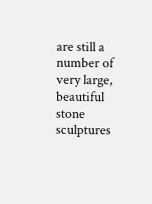are still a number of very large, beautiful stone sculptures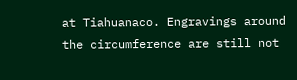at Tiahuanaco. Engravings around the circumference are still not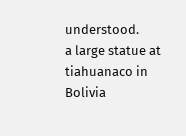understood.
a large statue at
tiahuanaco in Bolivia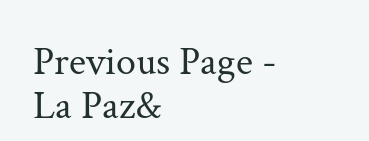Previous Page - La Paz&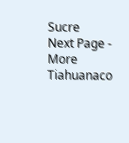Sucre
Next Page - More Tiahuanaco